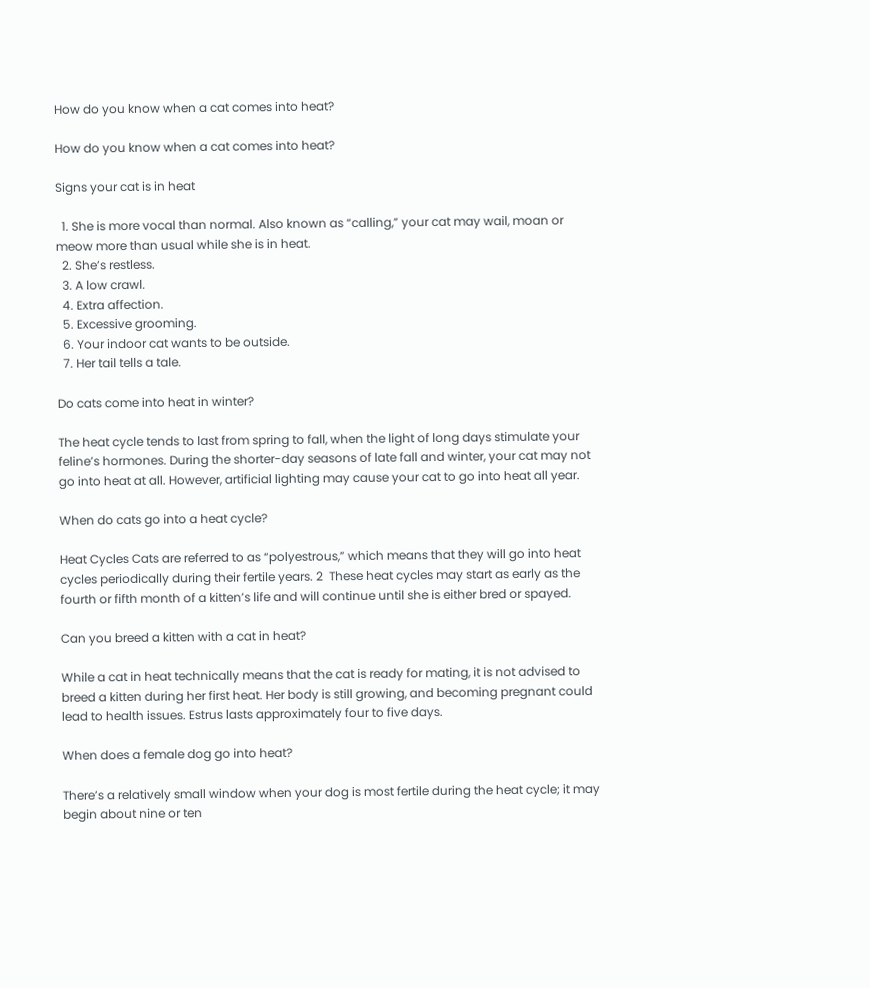How do you know when a cat comes into heat?

How do you know when a cat comes into heat?

Signs your cat is in heat

  1. She is more vocal than normal. Also known as “calling,” your cat may wail, moan or meow more than usual while she is in heat.
  2. She’s restless.
  3. A low crawl.
  4. Extra affection.
  5. Excessive grooming.
  6. Your indoor cat wants to be outside.
  7. Her tail tells a tale.

Do cats come into heat in winter?

The heat cycle tends to last from spring to fall, when the light of long days stimulate your feline’s hormones. During the shorter-day seasons of late fall and winter, your cat may not go into heat at all. However, artificial lighting may cause your cat to go into heat all year.

When do cats go into a heat cycle?

Heat Cycles Cats are referred to as “polyestrous,” which means that they will go into heat cycles periodically during their fertile years. 2  These heat cycles may start as early as the fourth or fifth month of a kitten’s life and will continue until she is either bred or spayed.

Can you breed a kitten with a cat in heat?

While a cat in heat technically means that the cat is ready for mating, it is not advised to breed a kitten during her first heat. Her body is still growing, and becoming pregnant could lead to health issues. Estrus lasts approximately four to five days.

When does a female dog go into heat?

There’s a relatively small window when your dog is most fertile during the heat cycle; it may begin about nine or ten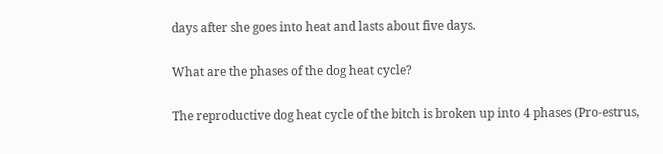days after she goes into heat and lasts about five days.

What are the phases of the dog heat cycle?

The reproductive dog heat cycle of the bitch is broken up into 4 phases (Pro-estrus,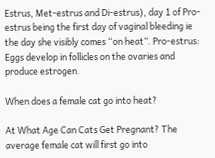Estrus, Met-estrus and Di-estrus), day 1 of Pro-estrus being the first day of vaginal bleeding ie the day she visibly comes “on heat”. Pro-estrus: Eggs develop in follicles on the ovaries and produce estrogen.

When does a female cat go into heat?

At What Age Can Cats Get Pregnant? The average female cat will first go into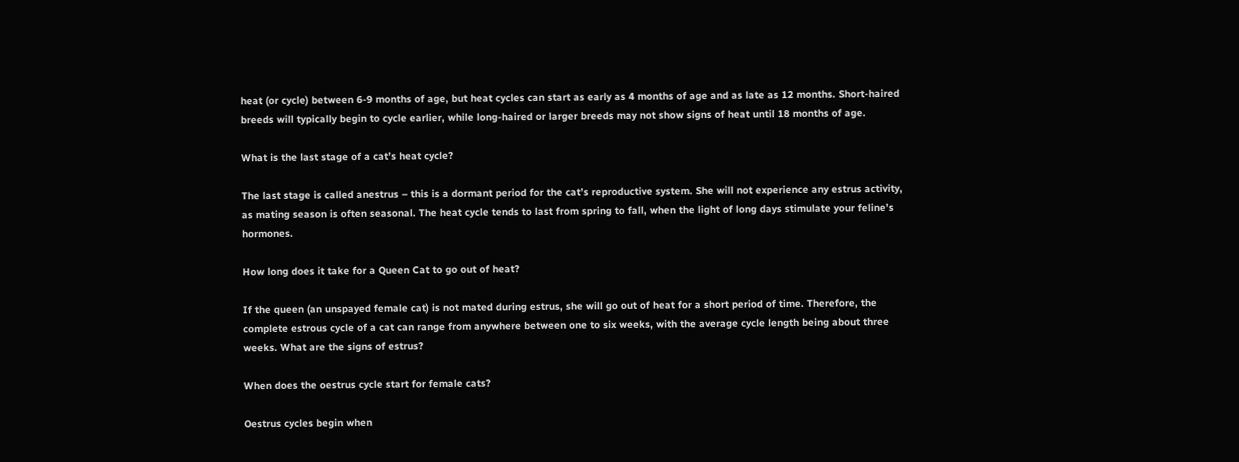heat (or cycle) between 6-9 months of age, but heat cycles can start as early as 4 months of age and as late as 12 months. Short-haired breeds will typically begin to cycle earlier, while long-haired or larger breeds may not show signs of heat until 18 months of age.

What is the last stage of a cat’s heat cycle?

The last stage is called anestrus – this is a dormant period for the cat’s reproductive system. She will not experience any estrus activity, as mating season is often seasonal. The heat cycle tends to last from spring to fall, when the light of long days stimulate your feline’s hormones.

How long does it take for a Queen Cat to go out of heat?

If the queen (an unspayed female cat) is not mated during estrus, she will go out of heat for a short period of time. Therefore, the complete estrous cycle of a cat can range from anywhere between one to six weeks, with the average cycle length being about three weeks. What are the signs of estrus?

When does the oestrus cycle start for female cats?

Oestrus cycles begin when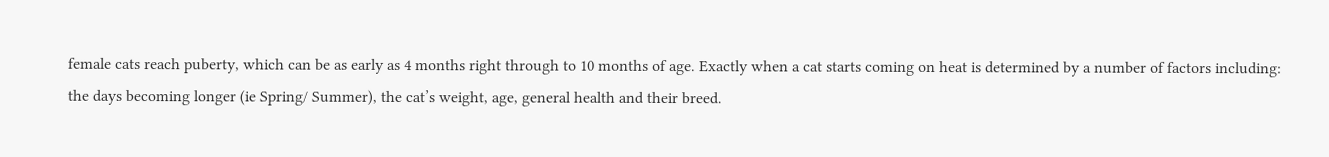female cats reach puberty, which can be as early as 4 months right through to 10 months of age. Exactly when a cat starts coming on heat is determined by a number of factors including: the days becoming longer (ie Spring/ Summer), the cat’s weight, age, general health and their breed.